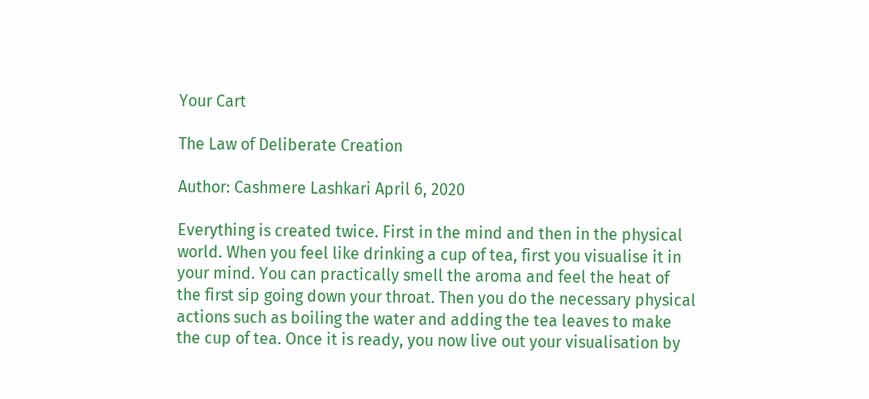Your Cart

The Law of Deliberate Creation

Author: Cashmere Lashkari April 6, 2020

Everything is created twice. First in the mind and then in the physical world. When you feel like drinking a cup of tea, first you visualise it in your mind. You can practically smell the aroma and feel the heat of the first sip going down your throat. Then you do the necessary physical actions such as boiling the water and adding the tea leaves to make the cup of tea. Once it is ready, you now live out your visualisation by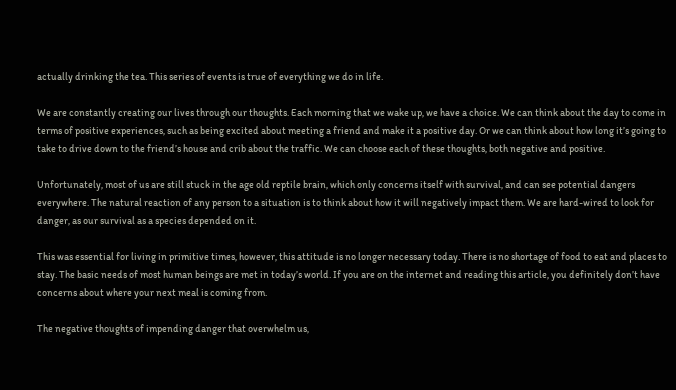actually drinking the tea. This series of events is true of everything we do in life.

We are constantly creating our lives through our thoughts. Each morning that we wake up, we have a choice. We can think about the day to come in terms of positive experiences, such as being excited about meeting a friend and make it a positive day. Or we can think about how long it’s going to take to drive down to the friend’s house and crib about the traffic. We can choose each of these thoughts, both negative and positive.

Unfortunately, most of us are still stuck in the age old reptile brain, which only concerns itself with survival, and can see potential dangers everywhere. The natural reaction of any person to a situation is to think about how it will negatively impact them. We are hard-wired to look for danger, as our survival as a species depended on it.

This was essential for living in primitive times, however, this attitude is no longer necessary today. There is no shortage of food to eat and places to stay. The basic needs of most human beings are met in today’s world. If you are on the internet and reading this article, you definitely don’t have concerns about where your next meal is coming from.

The negative thoughts of impending danger that overwhelm us,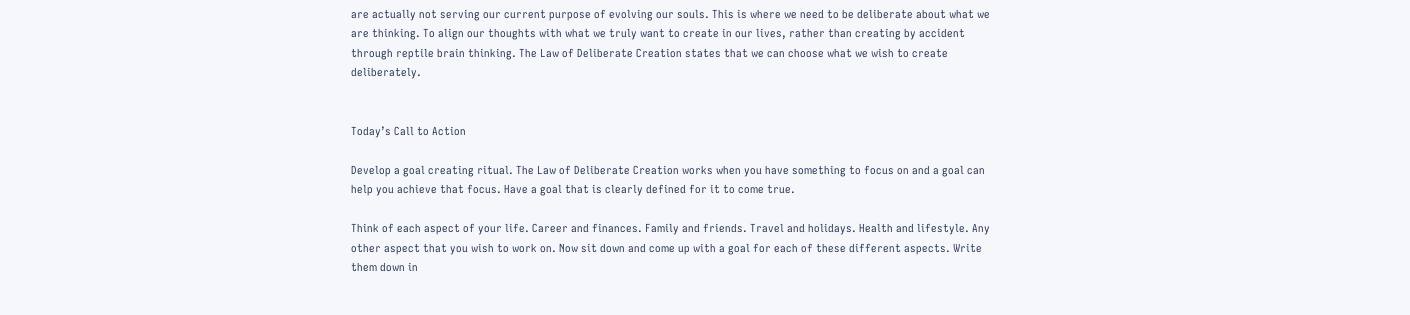are actually not serving our current purpose of evolving our souls. This is where we need to be deliberate about what we are thinking. To align our thoughts with what we truly want to create in our lives, rather than creating by accident through reptile brain thinking. The Law of Deliberate Creation states that we can choose what we wish to create deliberately.


Today’s Call to Action

Develop a goal creating ritual. The Law of Deliberate Creation works when you have something to focus on and a goal can help you achieve that focus. Have a goal that is clearly defined for it to come true.

Think of each aspect of your life. Career and finances. Family and friends. Travel and holidays. Health and lifestyle. Any other aspect that you wish to work on. Now sit down and come up with a goal for each of these different aspects. Write them down in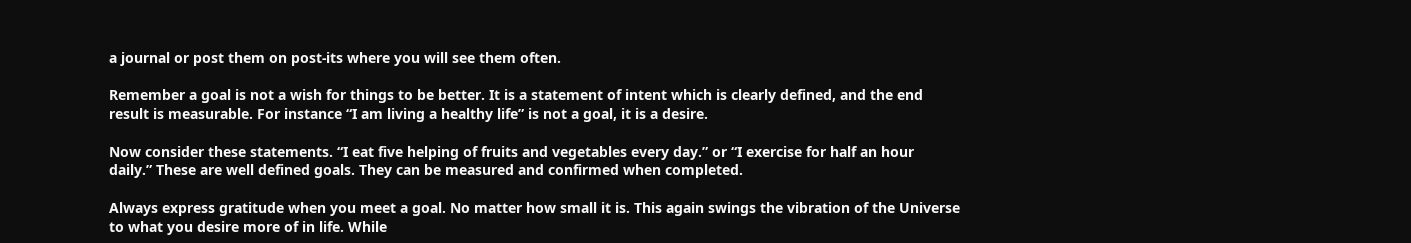a journal or post them on post-its where you will see them often.

Remember a goal is not a wish for things to be better. It is a statement of intent which is clearly defined, and the end result is measurable. For instance “I am living a healthy life” is not a goal, it is a desire.

Now consider these statements. “I eat five helping of fruits and vegetables every day.” or “I exercise for half an hour daily.” These are well defined goals. They can be measured and confirmed when completed.

Always express gratitude when you meet a goal. No matter how small it is. This again swings the vibration of the Universe to what you desire more of in life. While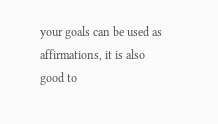your goals can be used as affirmations, it is also good to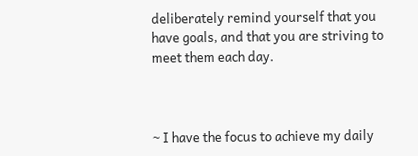deliberately remind yourself that you have goals, and that you are striving to meet them each day.



~ I have the focus to achieve my daily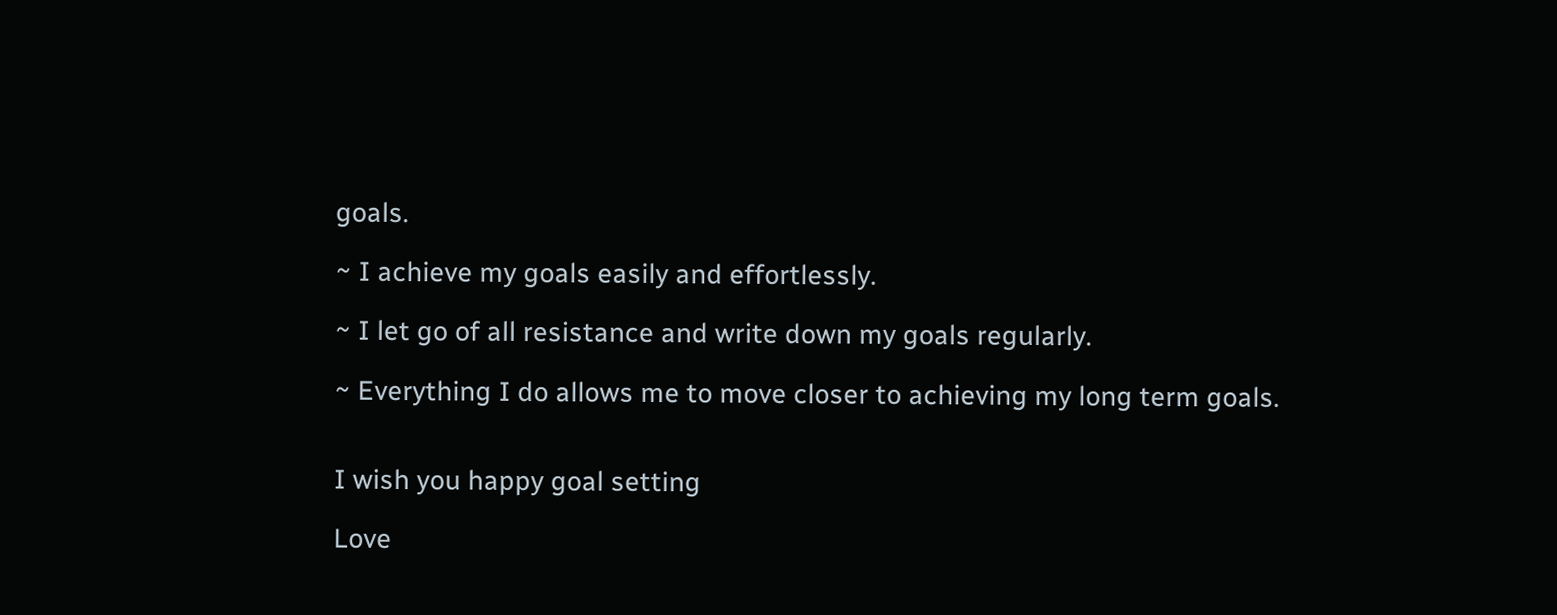goals.

~ I achieve my goals easily and effortlessly.

~ I let go of all resistance and write down my goals regularly.

~ Everything I do allows me to move closer to achieving my long term goals.


I wish you happy goal setting

Love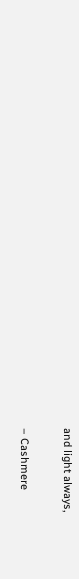and light always,

– Cashmere